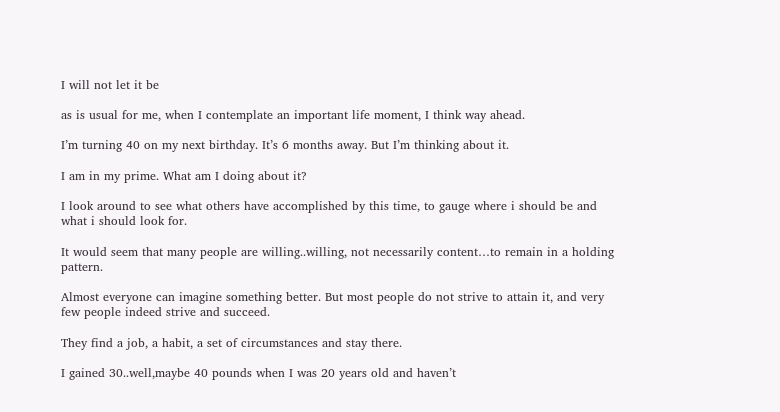I will not let it be

as is usual for me, when I contemplate an important life moment, I think way ahead.

I’m turning 40 on my next birthday. It’s 6 months away. But I’m thinking about it.

I am in my prime. What am I doing about it?

I look around to see what others have accomplished by this time, to gauge where i should be and what i should look for.

It would seem that many people are willing..willing, not necessarily content…to remain in a holding pattern.

Almost everyone can imagine something better. But most people do not strive to attain it, and very few people indeed strive and succeed.

They find a job, a habit, a set of circumstances and stay there.

I gained 30..well,maybe 40 pounds when I was 20 years old and haven’t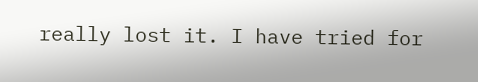really lost it. I have tried for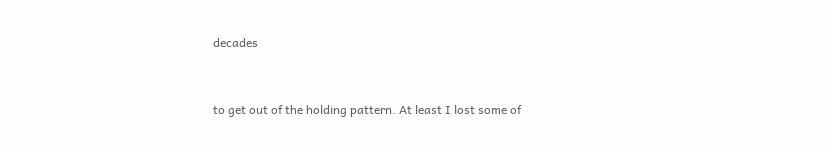decades


to get out of the holding pattern. At least I lost some of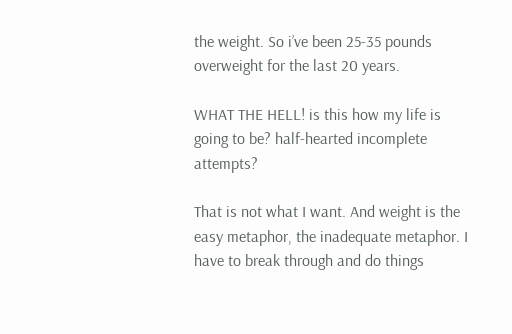the weight. So i’ve been 25-35 pounds overweight for the last 20 years.

WHAT THE HELL! is this how my life is going to be? half-hearted incomplete attempts?

That is not what I want. And weight is the easy metaphor, the inadequate metaphor. I have to break through and do things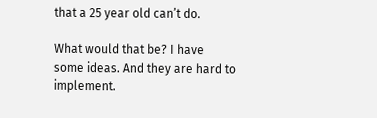that a 25 year old can’t do.

What would that be? I have some ideas. And they are hard to implement.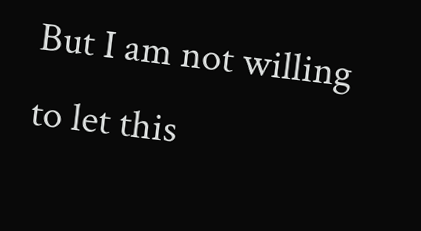But I am not willing to let this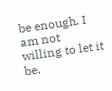be enough. I am not willing to let it be.